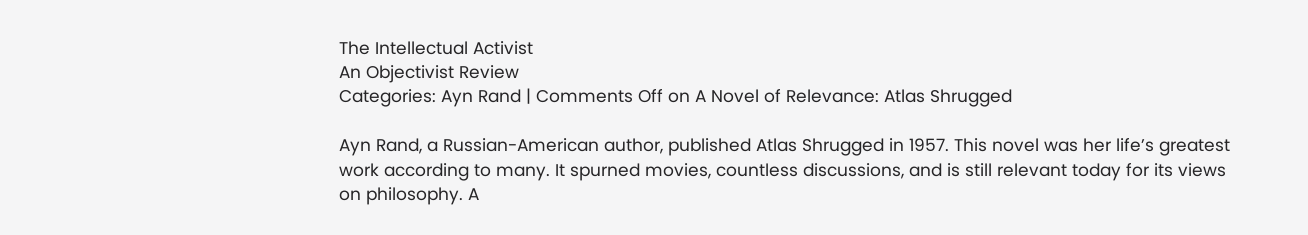The Intellectual Activist
An Objectivist Review
Categories: Ayn Rand | Comments Off on A Novel of Relevance: Atlas Shrugged

Ayn Rand, a Russian-American author, published Atlas Shrugged in 1957. This novel was her life’s greatest work according to many. It spurned movies, countless discussions, and is still relevant today for its views on philosophy. A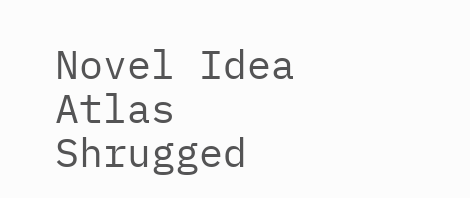Novel Idea   Atlas Shrugged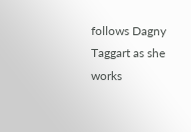follows Dagny Taggart as she works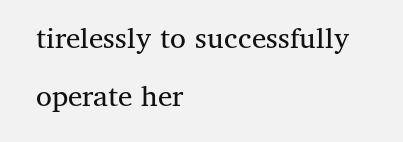tirelessly to successfully operate her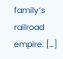family’s railroad empire. […]